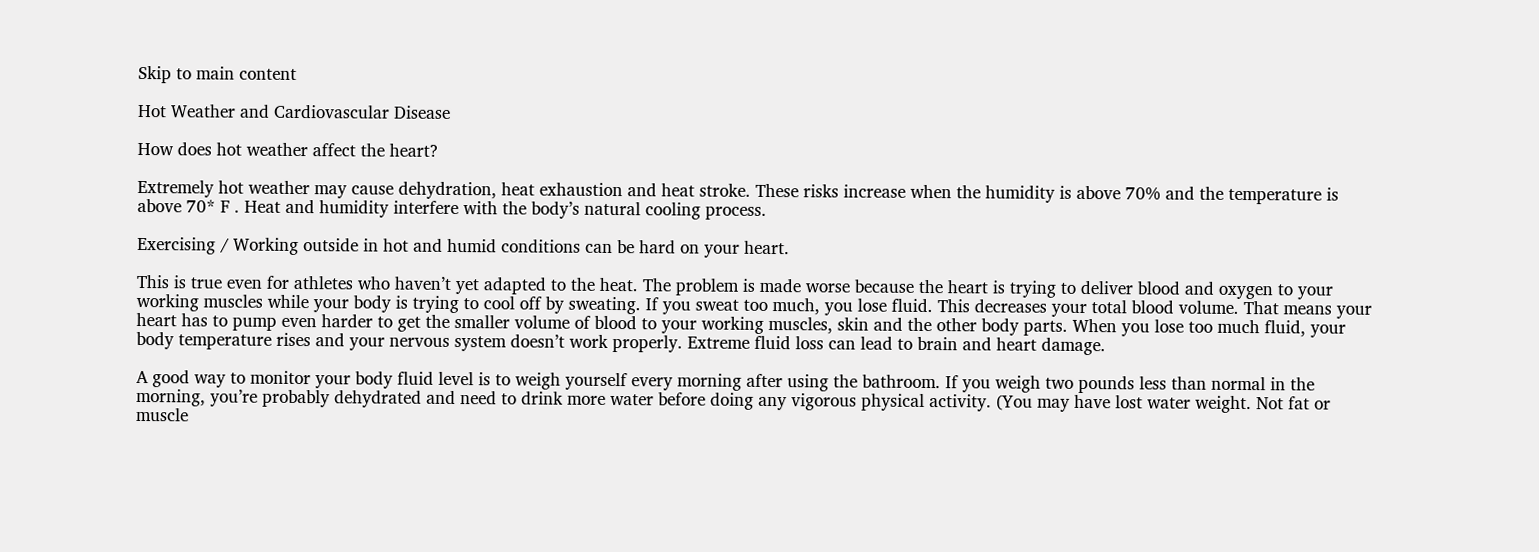Skip to main content

Hot Weather and Cardiovascular Disease

How does hot weather affect the heart?

Extremely hot weather may cause dehydration, heat exhaustion and heat stroke. These risks increase when the humidity is above 70% and the temperature is above 70* F . Heat and humidity interfere with the body’s natural cooling process.

Exercising / Working outside in hot and humid conditions can be hard on your heart.

This is true even for athletes who haven’t yet adapted to the heat. The problem is made worse because the heart is trying to deliver blood and oxygen to your working muscles while your body is trying to cool off by sweating. If you sweat too much, you lose fluid. This decreases your total blood volume. That means your heart has to pump even harder to get the smaller volume of blood to your working muscles, skin and the other body parts. When you lose too much fluid, your body temperature rises and your nervous system doesn’t work properly. Extreme fluid loss can lead to brain and heart damage.

A good way to monitor your body fluid level is to weigh yourself every morning after using the bathroom. If you weigh two pounds less than normal in the morning, you’re probably dehydrated and need to drink more water before doing any vigorous physical activity. (You may have lost water weight. Not fat or muscle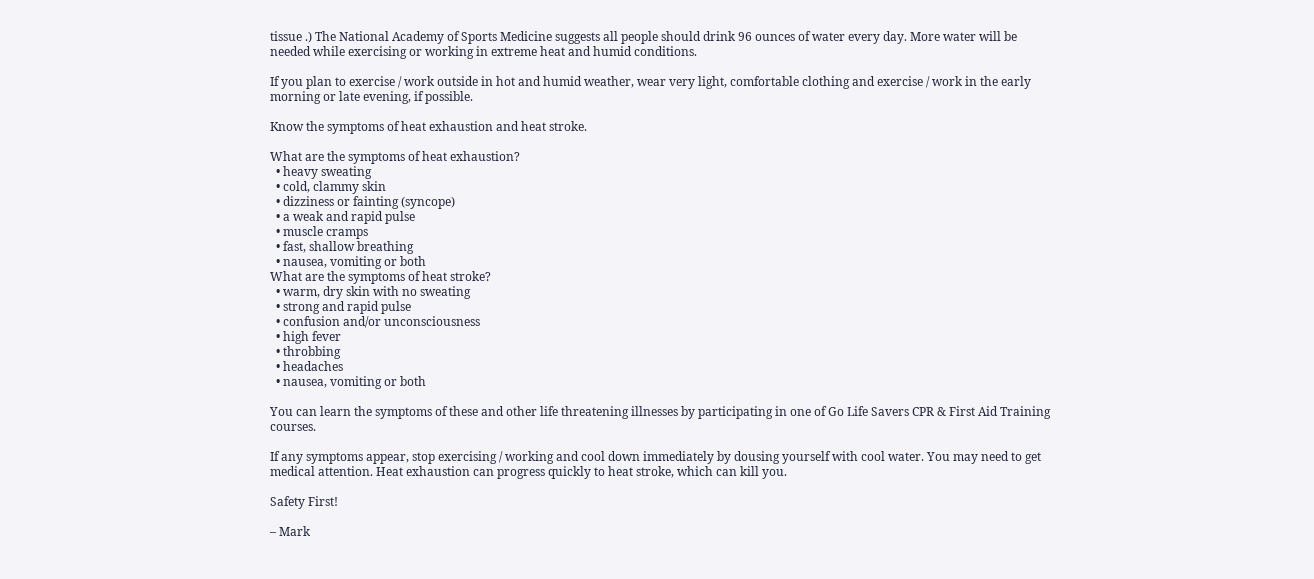tissue .) The National Academy of Sports Medicine suggests all people should drink 96 ounces of water every day. More water will be needed while exercising or working in extreme heat and humid conditions.

If you plan to exercise / work outside in hot and humid weather, wear very light, comfortable clothing and exercise / work in the early morning or late evening, if possible.

Know the symptoms of heat exhaustion and heat stroke.

What are the symptoms of heat exhaustion?
  • heavy sweating
  • cold, clammy skin
  • dizziness or fainting (syncope)
  • a weak and rapid pulse
  • muscle cramps
  • fast, shallow breathing
  • nausea, vomiting or both
What are the symptoms of heat stroke?
  • warm, dry skin with no sweating
  • strong and rapid pulse
  • confusion and/or unconsciousness
  • high fever
  • throbbing
  • headaches
  • nausea, vomiting or both

You can learn the symptoms of these and other life threatening illnesses by participating in one of Go Life Savers CPR & First Aid Training courses.

If any symptoms appear, stop exercising / working and cool down immediately by dousing yourself with cool water. You may need to get medical attention. Heat exhaustion can progress quickly to heat stroke, which can kill you.

Safety First!

– Mark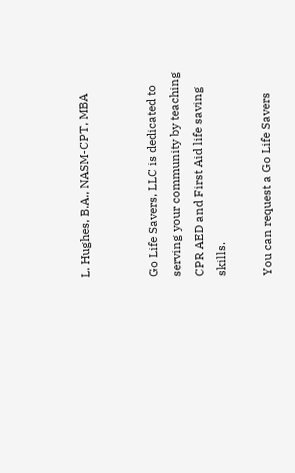L. Hughes, B.A., NASM-CPT, MBA


Go Life Savers, LLC is dedicated to serving your community by teaching CPR AED and First Aid life saving skills.

You can request a Go Life Savers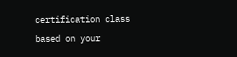certification class based on your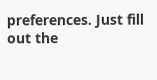preferences. Just fill out the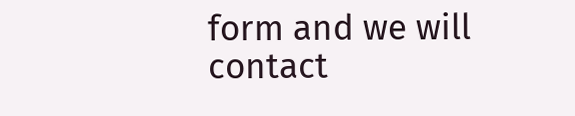form and we will contact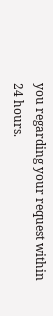you regarding your request within 24 hours.